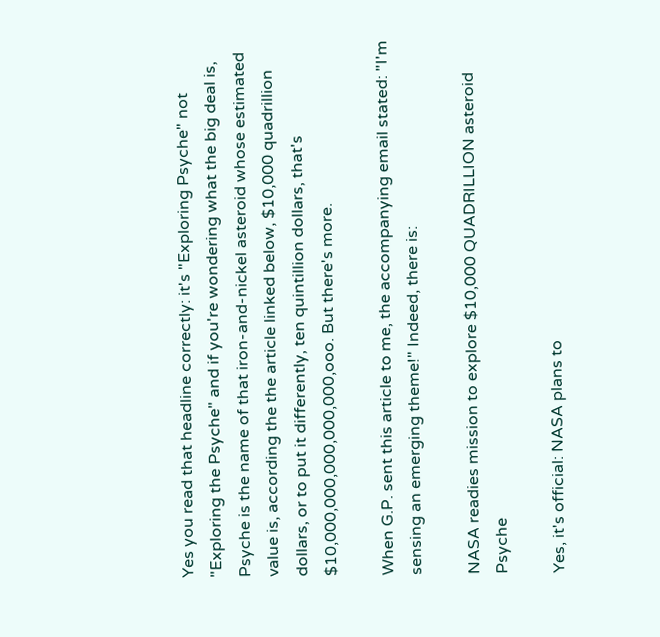Yes you read that headline correctly: it's "Exploring Psyche" not "Exploring the Psyche" and if you're wondering what the big deal is, Psyche is the name of that iron-and-nickel asteroid whose estimated value is, according the the article linked below, $10,000 quadrillion dollars, or to put it differently, ten quintillion dollars, that's $10,000,000,000,000,000,ooo. But there's more.

When G.P. sent this article to me, the accompanying email stated: "I'm sensing an emerging theme!" Indeed, there is:

NASA readies mission to explore $10,000 QUADRILLION asteroid Psyche

Yes, it's official: NASA plans to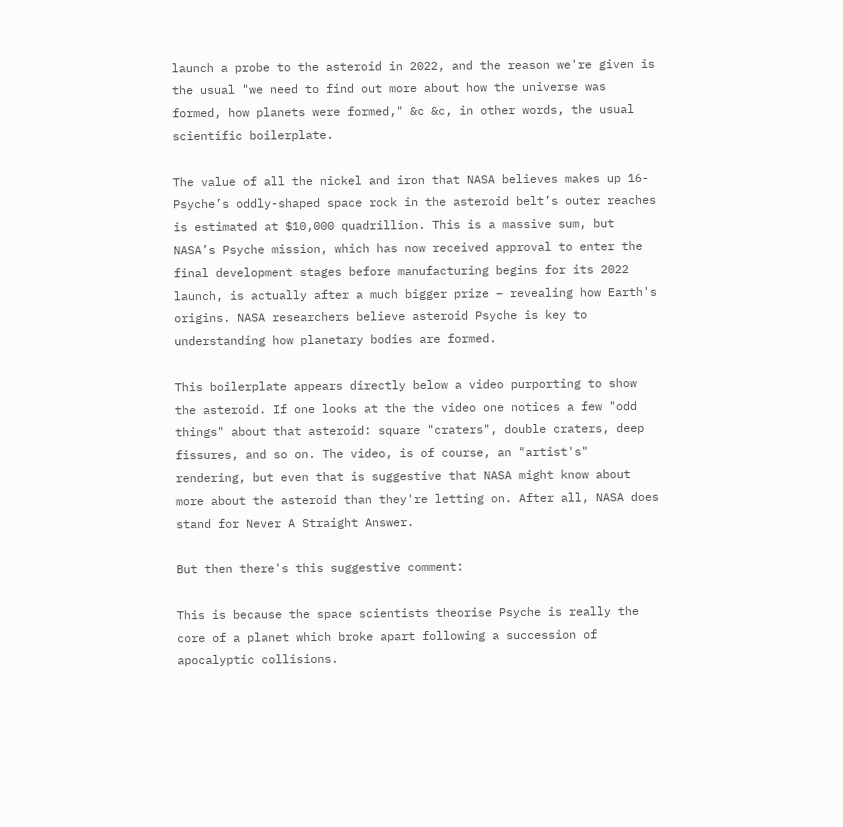launch a probe to the asteroid in 2022, and the reason we're given is the usual "we need to find out more about how the universe was formed, how planets were formed," &c &c, in other words, the usual scientific boilerplate.

The value of all the nickel and iron that NASA believes makes up 16-Psyche’s oddly-shaped space rock in the asteroid belt’s outer reaches is estimated at $10,000 quadrillion. This is a massive sum, but NASA’s Psyche mission, which has now received approval to enter the final development stages before manufacturing begins for its 2022 launch, is actually after a much bigger prize – revealing how Earth's origins. NASA researchers believe asteroid Psyche is key to understanding how planetary bodies are formed.

This boilerplate appears directly below a video purporting to show the asteroid. If one looks at the the video one notices a few "odd things" about that asteroid: square "craters", double craters, deep fissures, and so on. The video, is of course, an "artist's" rendering, but even that is suggestive that NASA might know about more about the asteroid than they're letting on. After all, NASA does stand for Never A Straight Answer.

But then there's this suggestive comment:

This is because the space scientists theorise Psyche is really the core of a planet which broke apart following a succession of apocalyptic collisions.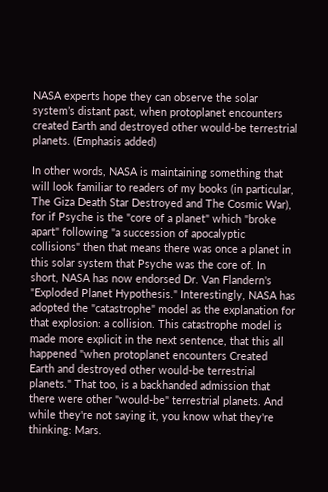NASA experts hope they can observe the solar system’s distant past, when protoplanet encounters created Earth and destroyed other would-be terrestrial planets. (Emphasis added)

In other words, NASA is maintaining something that will look familiar to readers of my books (in particular, The Giza Death Star Destroyed and The Cosmic War), for if Psyche is the "core of a planet" which "broke apart" following "a succession of apocalyptic collisions" then that means there was once a planet in this solar system that Psyche was the core of. In short, NASA has now endorsed Dr. Van Flandern's "Exploded Planet Hypothesis." Interestingly, NASA has adopted the "catastrophe" model as the explanation for that explosion: a collision. This catastrophe model is made more explicit in the next sentence, that this all happened "when protoplanet encounters Created Earth and destroyed other would-be terrestrial planets." That too, is a backhanded admission that there were other "would-be" terrestrial planets. And while they're not saying it, you know what they're thinking: Mars.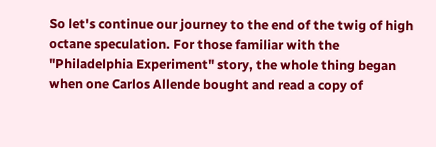So let's continue our journey to the end of the twig of high octane speculation. For those familiar with the "Philadelphia Experiment" story, the whole thing began when one Carlos Allende bought and read a copy of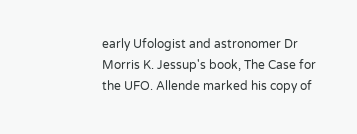early Ufologist and astronomer Dr Morris K. Jessup's book, The Case for the UFO. Allende marked his copy of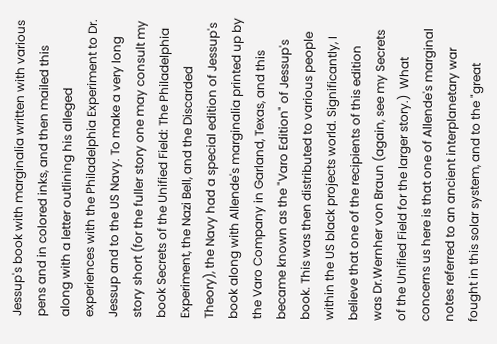Jessup's book with marginalia written with various pens and in colored inks, and then mailed this along with a letter outlining his alleged experiences with the Philadelphia Experiment to Dr. Jessup and to the US Navy. To make a very long story short (for the fuller story one may consult my book Secrets of the Unified Field: The Philadelphia Experiment, the Nazi Bell, and the Discarded Theory), the Navy had a special edition of Jessup's book along with Allende's marginalia printed up by the Varo Company in Garland, Texas, and this became known as the "Varo Edition" of Jessup's book. This was then distributed to various people within the US black projects world. Significantly, I believe that one of the recipients of this edition was Dr.Wernher von Braun (again, see my Secrets of the Unified Field for the larger story.)  What concerns us here is that one of Allende's marginal  notes referred to an ancient interplanetary war fought in this solar system, and to the "great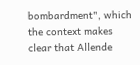bombardment", which the context makes clear that Allende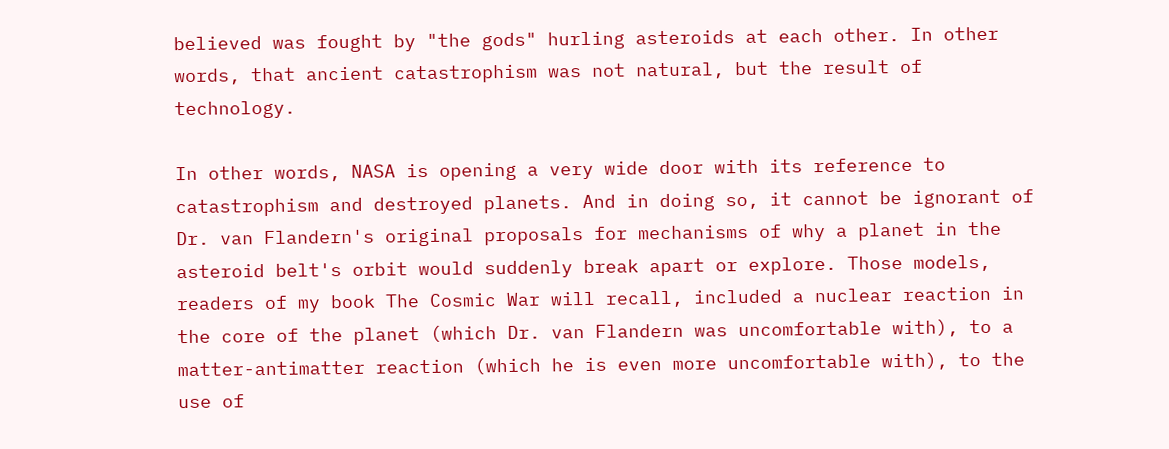believed was fought by "the gods" hurling asteroids at each other. In other words, that ancient catastrophism was not natural, but the result of technology.

In other words, NASA is opening a very wide door with its reference to catastrophism and destroyed planets. And in doing so, it cannot be ignorant of Dr. van Flandern's original proposals for mechanisms of why a planet in the asteroid belt's orbit would suddenly break apart or explore. Those models, readers of my book The Cosmic War will recall, included a nuclear reaction in the core of the planet (which Dr. van Flandern was uncomfortable with), to a matter-antimatter reaction (which he is even more uncomfortable with), to the use of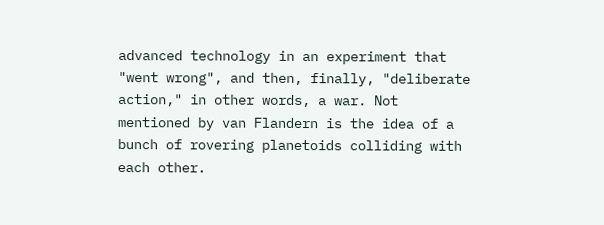advanced technology in an experiment that "went wrong", and then, finally, "deliberate action," in other words, a war. Not mentioned by van Flandern is the idea of a bunch of rovering planetoids colliding with each other.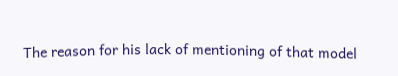The reason for his lack of mentioning of that model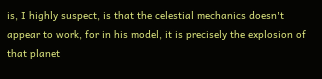is, I highly suspect, is that the celestial mechanics doesn't appear to work, for in his model, it is precisely the explosion of that planet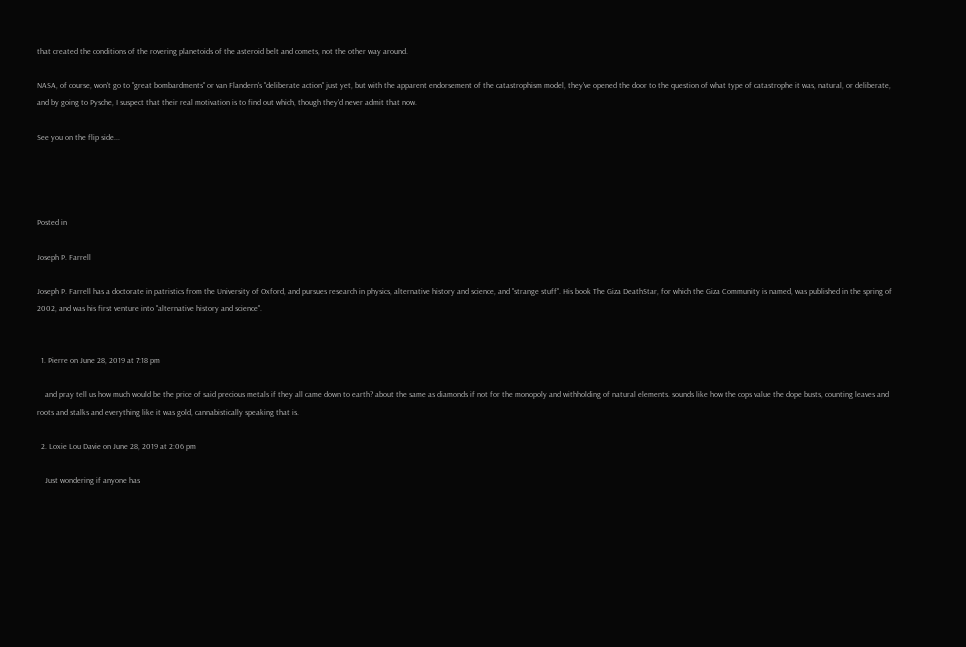that created the conditions of the rovering planetoids of the asteroid belt and comets, not the other way around.

NASA, of course, won't go to "great bombardments" or van Flandern's "deliberate action" just yet, but with the apparent endorsement of the catastrophism model, they've opened the door to the question of what type of catastrophe it was, natural, or deliberate, and by going to Pysche, I suspect that their real motivation is to find out which, though they'd never admit that now.

See you on the flip side...




Posted in

Joseph P. Farrell

Joseph P. Farrell has a doctorate in patristics from the University of Oxford, and pursues research in physics, alternative history and science, and "strange stuff". His book The Giza DeathStar, for which the Giza Community is named, was published in the spring of 2002, and was his first venture into "alternative history and science".


  1. Pierre on June 28, 2019 at 7:18 pm

    and pray tell us how much would be the price of said precious metals if they all came down to earth? about the same as diamonds if not for the monopoly and withholding of natural elements. sounds like how the cops value the dope busts, counting leaves and roots and stalks and everything like it was gold, cannabistically speaking that is.

  2. Loxie Lou Davie on June 28, 2019 at 2:06 pm

    Just wondering if anyone has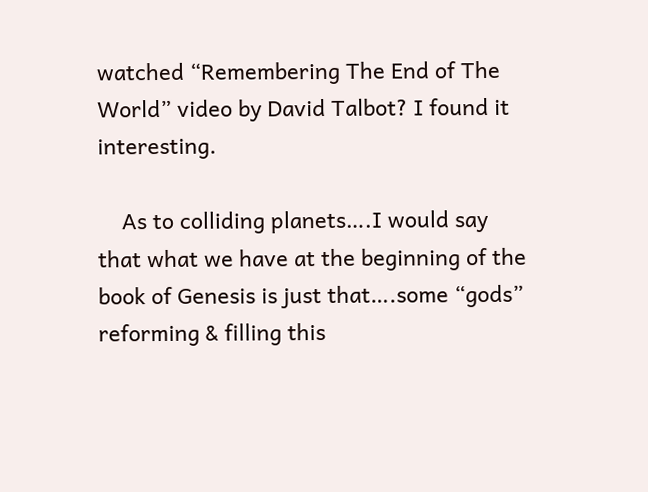watched “Remembering The End of The World” video by David Talbot? I found it interesting.

    As to colliding planets….I would say that what we have at the beginning of the book of Genesis is just that….some “gods” reforming & filling this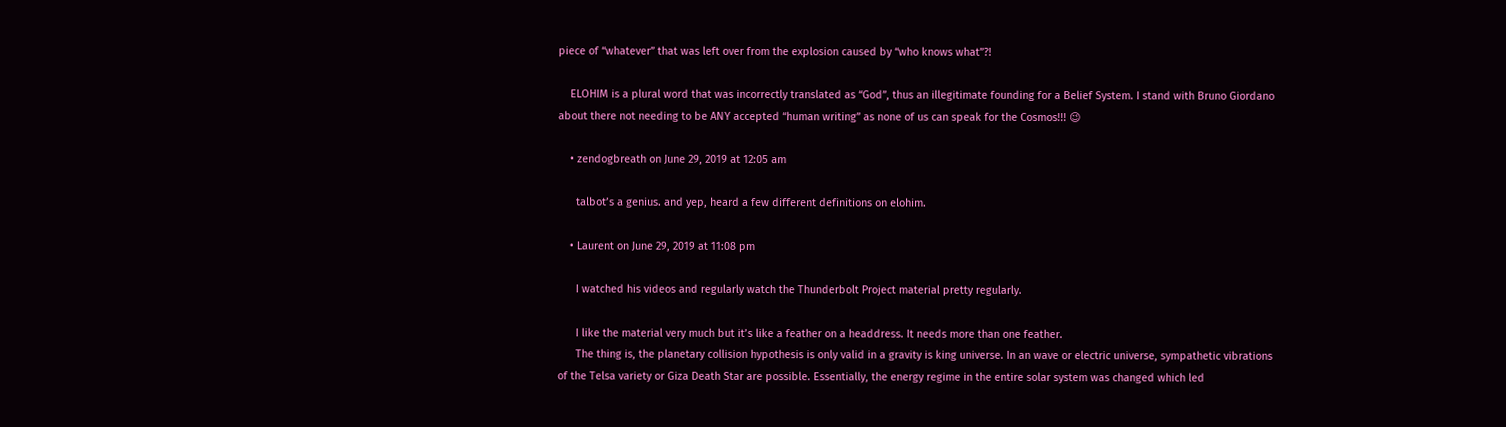piece of “whatever” that was left over from the explosion caused by “who knows what”?!

    ELOHIM is a plural word that was incorrectly translated as “God”, thus an illegitimate founding for a Belief System. I stand with Bruno Giordano about there not needing to be ANY accepted “human writing” as none of us can speak for the Cosmos!!! 😉

    • zendogbreath on June 29, 2019 at 12:05 am

      talbot’s a genius. and yep, heard a few different definitions on elohim.

    • Laurent on June 29, 2019 at 11:08 pm

      I watched his videos and regularly watch the Thunderbolt Project material pretty regularly.

      I like the material very much but it’s like a feather on a headdress. It needs more than one feather.
      The thing is, the planetary collision hypothesis is only valid in a gravity is king universe. In an wave or electric universe, sympathetic vibrations of the Telsa variety or Giza Death Star are possible. Essentially, the energy regime in the entire solar system was changed which led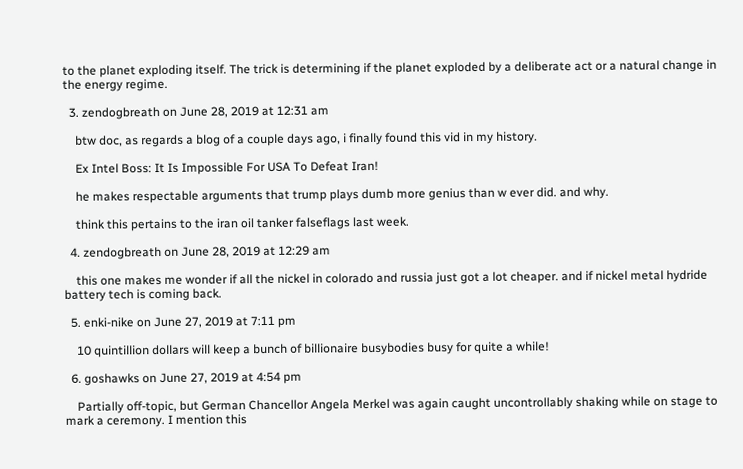to the planet exploding itself. The trick is determining if the planet exploded by a deliberate act or a natural change in the energy regime.

  3. zendogbreath on June 28, 2019 at 12:31 am

    btw doc, as regards a blog of a couple days ago, i finally found this vid in my history.

    Ex Intel Boss: It Is Impossible For USA To Defeat Iran!

    he makes respectable arguments that trump plays dumb more genius than w ever did. and why.

    think this pertains to the iran oil tanker falseflags last week.

  4. zendogbreath on June 28, 2019 at 12:29 am

    this one makes me wonder if all the nickel in colorado and russia just got a lot cheaper. and if nickel metal hydride battery tech is coming back.

  5. enki-nike on June 27, 2019 at 7:11 pm

    10 quintillion dollars will keep a bunch of billionaire busybodies busy for quite a while!

  6. goshawks on June 27, 2019 at 4:54 pm

    Partially off-topic, but German Chancellor Angela Merkel was again caught uncontrollably shaking while on stage to mark a ceremony. I mention this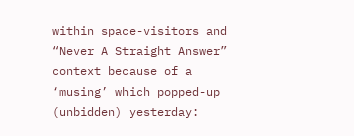within space-visitors and “Never A Straight Answer” context because of a ‘musing’ which popped-up (unbidden) yesterday: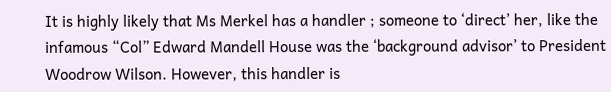It is highly likely that Ms Merkel has a handler ; someone to ‘direct’ her, like the infamous “Col” Edward Mandell House was the ‘background advisor’ to President Woodrow Wilson. However, this handler is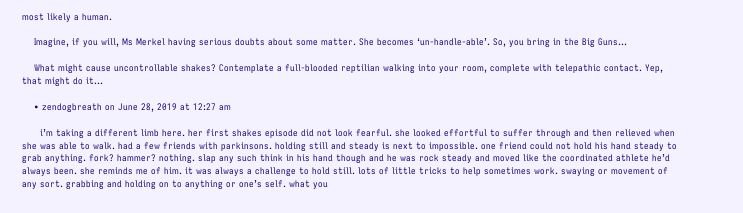most likely a human.

    Imagine, if you will, Ms Merkel having serious doubts about some matter. She becomes ‘un-handle-able’. So, you bring in the Big Guns…

    What might cause uncontrollable shakes? Contemplate a full-blooded reptilian walking into your room, complete with telepathic contact. Yep, that might do it…

    • zendogbreath on June 28, 2019 at 12:27 am

      i’m taking a different limb here. her first shakes episode did not look fearful. she looked effortful to suffer through and then relieved when she was able to walk. had a few friends with parkinsons. holding still and steady is next to impossible. one friend could not hold his hand steady to grab anything. fork? hammer? nothing. slap any such think in his hand though and he was rock steady and moved like the coordinated athlete he’d always been. she reminds me of him. it was always a challenge to hold still. lots of little tricks to help sometimes work. swaying or movement of any sort. grabbing and holding on to anything or one’s self. what you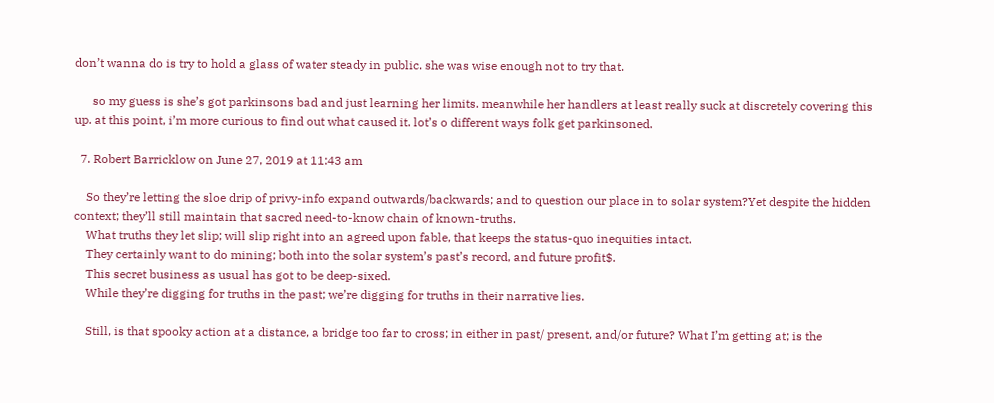don’t wanna do is try to hold a glass of water steady in public. she was wise enough not to try that.

      so my guess is she’s got parkinsons bad and just learning her limits. meanwhile her handlers at least really suck at discretely covering this up. at this point, i’m more curious to find out what caused it. lot’s o different ways folk get parkinsoned.

  7. Robert Barricklow on June 27, 2019 at 11:43 am

    So they’re letting the sloe drip of privy-info expand outwards/backwards; and to question our place in to solar system?Yet despite the hidden context; they’ll still maintain that sacred need-to-know chain of known-truths.
    What truths they let slip; will slip right into an agreed upon fable, that keeps the status-quo inequities intact.
    They certainly want to do mining; both into the solar system’s past’s record, and future profit$.
    This secret business as usual has got to be deep-sixed.
    While they’re digging for truths in the past; we’re digging for truths in their narrative lies.

    Still, is that spooky action at a distance, a bridge too far to cross; in either in past/ present, and/or future? What I’m getting at; is the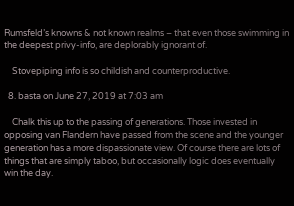Rumsfeld’s knowns & not known realms – that even those swimming in the deepest privy-info, are deplorably ignorant of.

    Stovepiping info is so childish and counterproductive.

  8. basta on June 27, 2019 at 7:03 am

    Chalk this up to the passing of generations. Those invested in opposing van Flandern have passed from the scene and the younger generation has a more dispassionate view. Of course there are lots of things that are simply taboo, but occasionally logic does eventually win the day.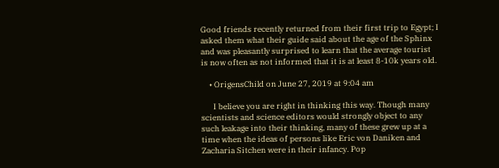Good friends recently returned from their first trip to Egypt; I asked them what their guide said about the age of the Sphinx and was pleasantly surprised to learn that the average tourist is now often as not informed that it is at least 8-10k years old.

    • OrigensChild on June 27, 2019 at 9:04 am

      I believe you are right in thinking this way. Though many scientists and science editors would strongly object to any such leakage into their thinking, many of these grew up at a time when the ideas of persons like Eric von Daniken and Zacharia Sitchen were in their infancy. Pop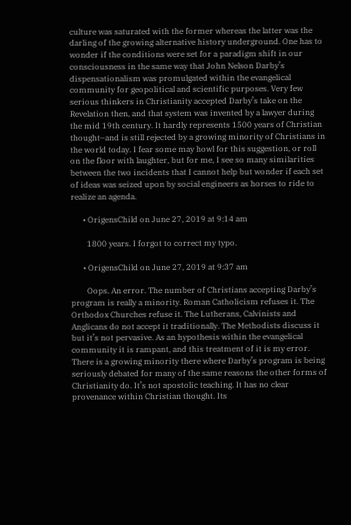culture was saturated with the former whereas the latter was the darling of the growing alternative history underground. One has to wonder if the conditions were set for a paradigm shift in our consciousness in the same way that John Nelson Darby’s dispensationalism was promulgated within the evangelical community for geopolitical and scientific purposes. Very few serious thinkers in Christianity accepted Darby’s take on the Revelation then, and that system was invented by a lawyer during the mid 19th century. It hardly represents 1500 years of Christian thought–and is still rejected by a growing minority of Christians in the world today. I fear some may howl for this suggestion, or roll on the floor with laughter, but for me, I see so many similarities between the two incidents that I cannot help but wonder if each set of ideas was seized upon by social engineers as horses to ride to realize an agenda.

      • OrigensChild on June 27, 2019 at 9:14 am

        1800 years. I forgot to correct my typo.

      • OrigensChild on June 27, 2019 at 9:37 am

        Oops. An error. The number of Christians accepting Darby’s program is really a minority. Roman Catholicism refuses it. The Orthodox Churches refuse it. The Lutherans, Calvinists and Anglicans do not accept it traditionally. The Methodists discuss it but it’s not pervasive. As an hypothesis within the evangelical community it is rampant, and this treatment of it is my error. There is a growing minority there where Darby’s program is being seriously debated for many of the same reasons the other forms of Christianity do. It’s not apostolic teaching. It has no clear provenance within Christian thought. Its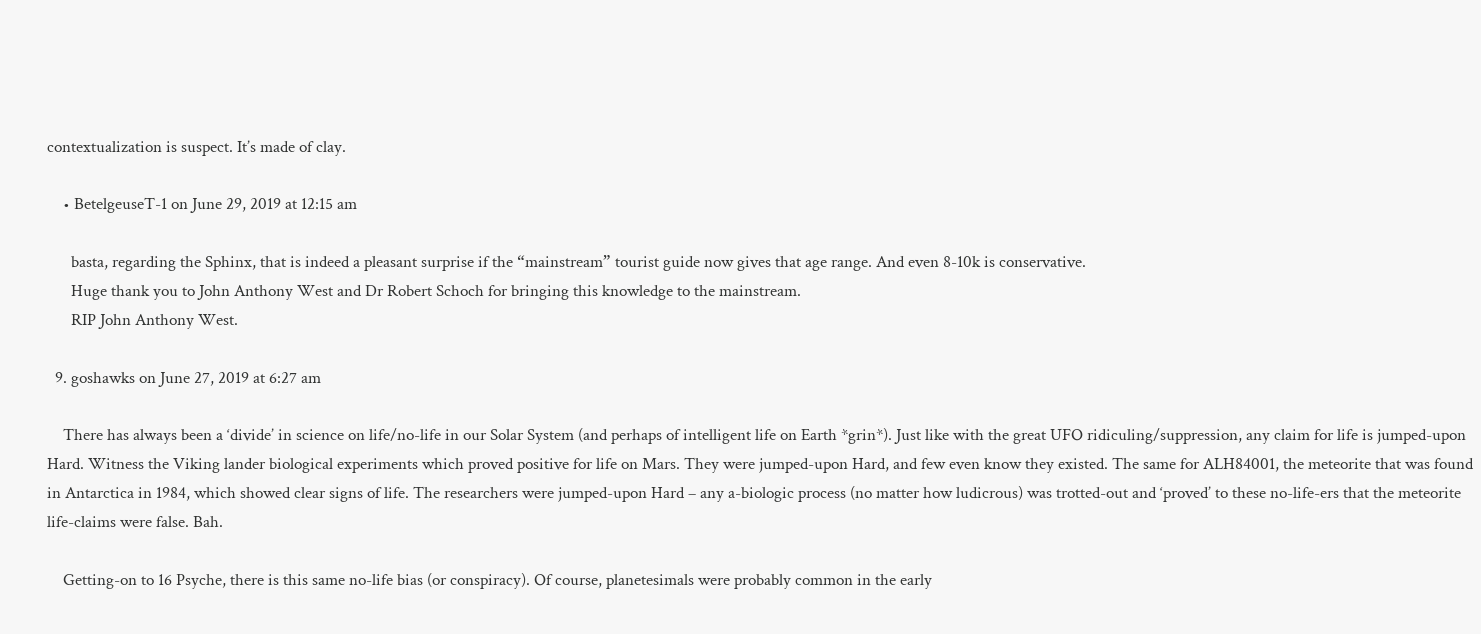contextualization is suspect. It’s made of clay.

    • BetelgeuseT-1 on June 29, 2019 at 12:15 am

      basta, regarding the Sphinx, that is indeed a pleasant surprise if the “mainstream” tourist guide now gives that age range. And even 8-10k is conservative.
      Huge thank you to John Anthony West and Dr Robert Schoch for bringing this knowledge to the mainstream.
      RIP John Anthony West.

  9. goshawks on June 27, 2019 at 6:27 am

    There has always been a ‘divide’ in science on life/no-life in our Solar System (and perhaps of intelligent life on Earth *grin*). Just like with the great UFO ridiculing/suppression, any claim for life is jumped-upon Hard. Witness the Viking lander biological experiments which proved positive for life on Mars. They were jumped-upon Hard, and few even know they existed. The same for ALH84001, the meteorite that was found in Antarctica in 1984, which showed clear signs of life. The researchers were jumped-upon Hard – any a-biologic process (no matter how ludicrous) was trotted-out and ‘proved’ to these no-life-ers that the meteorite life-claims were false. Bah.

    Getting-on to 16 Psyche, there is this same no-life bias (or conspiracy). Of course, planetesimals were probably common in the early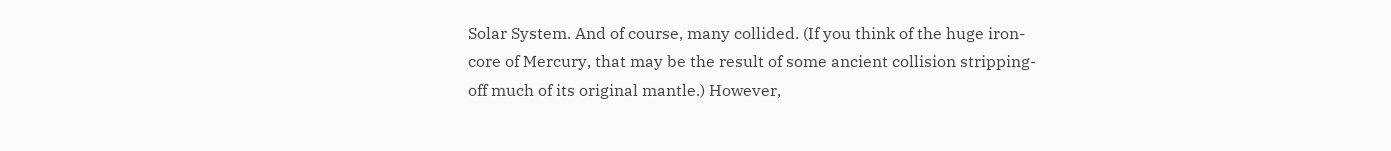Solar System. And of course, many collided. (If you think of the huge iron-core of Mercury, that may be the result of some ancient collision stripping-off much of its original mantle.) However,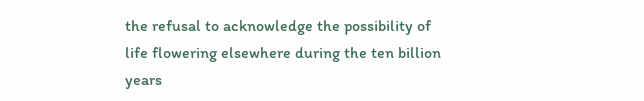the refusal to acknowledge the possibility of life flowering elsewhere during the ten billion years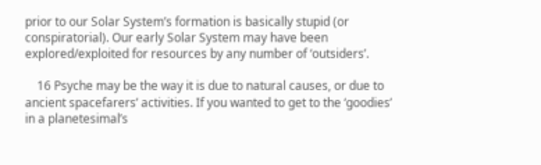prior to our Solar System’s formation is basically stupid (or conspiratorial). Our early Solar System may have been explored/exploited for resources by any number of ‘outsiders’.

    16 Psyche may be the way it is due to natural causes, or due to ancient spacefarers’ activities. If you wanted to get to the ‘goodies’ in a planetesimal’s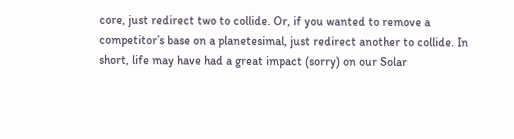core, just redirect two to collide. Or, if you wanted to remove a competitor’s base on a planetesimal, just redirect another to collide. In short, life may have had a great impact (sorry) on our Solar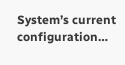System’s current configuration…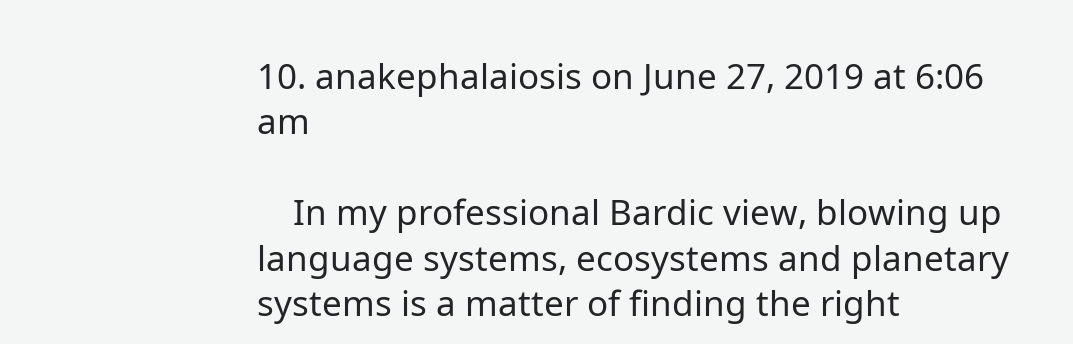10. anakephalaiosis on June 27, 2019 at 6:06 am

    In my professional Bardic view, blowing up language systems, ecosystems and planetary systems is a matter of finding the right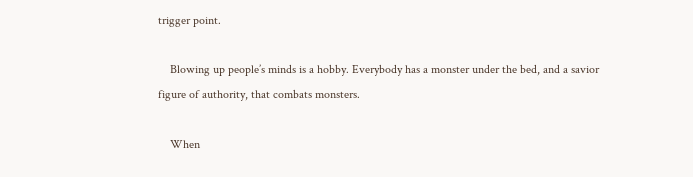trigger point.

    Blowing up people’s minds is a hobby. Everybody has a monster under the bed, and a savior figure of authority, that combats monsters.

    When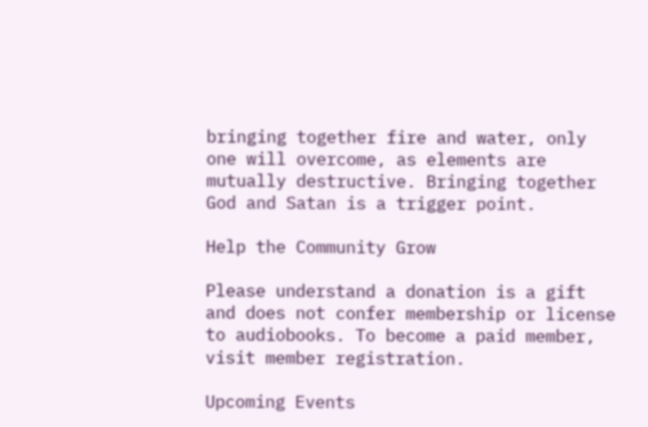bringing together fire and water, only one will overcome, as elements are mutually destructive. Bringing together God and Satan is a trigger point.

Help the Community Grow

Please understand a donation is a gift and does not confer membership or license to audiobooks. To become a paid member, visit member registration.

Upcoming Events